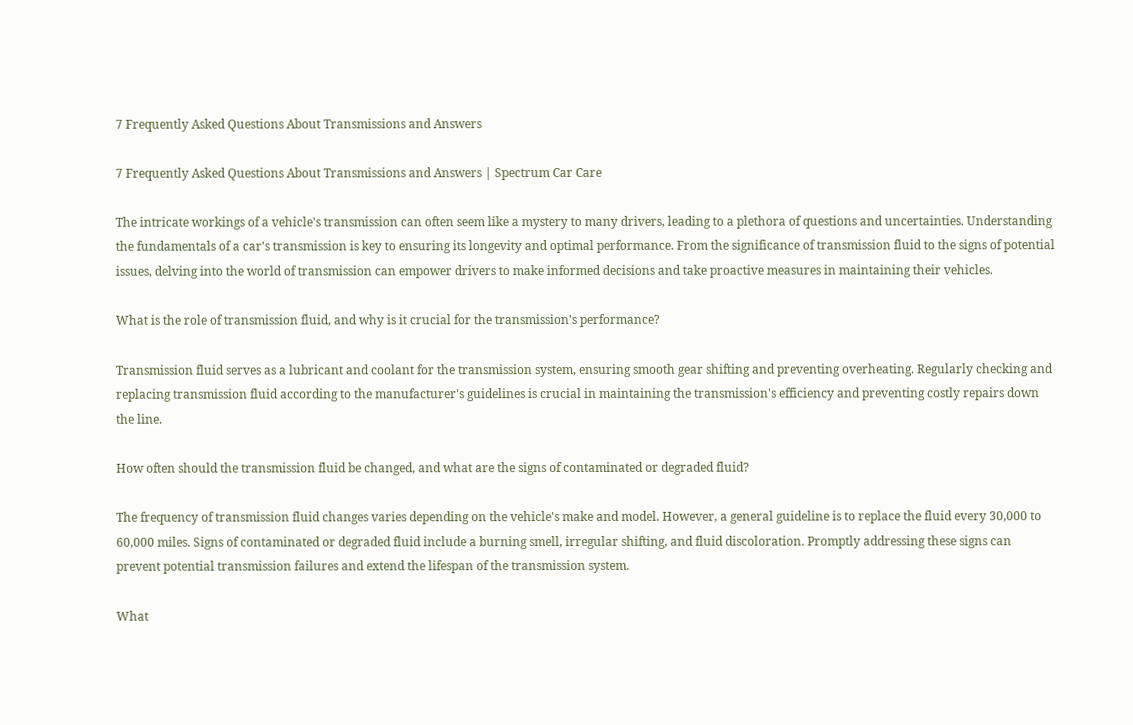7 Frequently Asked Questions About Transmissions and Answers

7 Frequently Asked Questions About Transmissions and Answers | Spectrum Car Care

The intricate workings of a vehicle's transmission can often seem like a mystery to many drivers, leading to a plethora of questions and uncertainties. Understanding the fundamentals of a car's transmission is key to ensuring its longevity and optimal performance. From the significance of transmission fluid to the signs of potential issues, delving into the world of transmission can empower drivers to make informed decisions and take proactive measures in maintaining their vehicles.

What is the role of transmission fluid, and why is it crucial for the transmission's performance?

Transmission fluid serves as a lubricant and coolant for the transmission system, ensuring smooth gear shifting and preventing overheating. Regularly checking and replacing transmission fluid according to the manufacturer's guidelines is crucial in maintaining the transmission's efficiency and preventing costly repairs down the line.

How often should the transmission fluid be changed, and what are the signs of contaminated or degraded fluid?

The frequency of transmission fluid changes varies depending on the vehicle's make and model. However, a general guideline is to replace the fluid every 30,000 to 60,000 miles. Signs of contaminated or degraded fluid include a burning smell, irregular shifting, and fluid discoloration. Promptly addressing these signs can prevent potential transmission failures and extend the lifespan of the transmission system.

What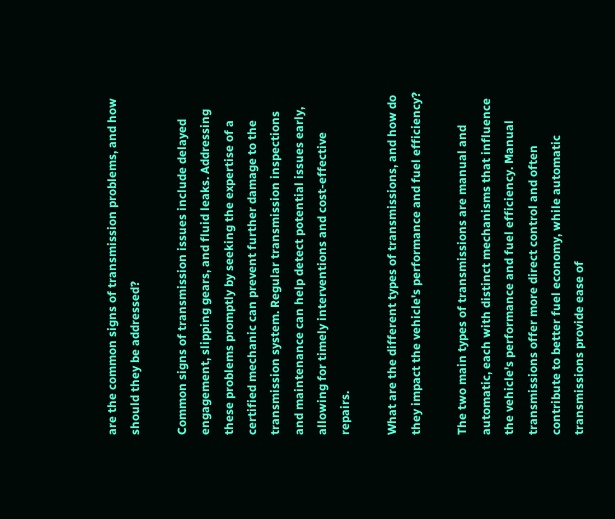are the common signs of transmission problems, and how should they be addressed?

Common signs of transmission issues include delayed engagement, slipping gears, and fluid leaks. Addressing these problems promptly by seeking the expertise of a certified mechanic can prevent further damage to the transmission system. Regular transmission inspections and maintenance can help detect potential issues early, allowing for timely interventions and cost-effective repairs.

What are the different types of transmissions, and how do they impact the vehicle's performance and fuel efficiency?

The two main types of transmissions are manual and automatic, each with distinct mechanisms that influence the vehicle's performance and fuel efficiency. Manual transmissions offer more direct control and often contribute to better fuel economy, while automatic transmissions provide ease of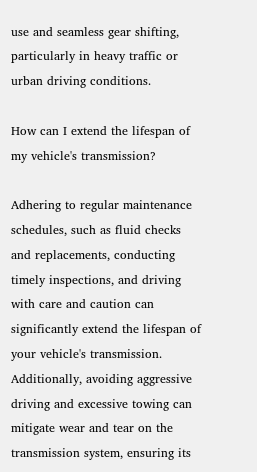use and seamless gear shifting, particularly in heavy traffic or urban driving conditions.

How can I extend the lifespan of my vehicle's transmission?

Adhering to regular maintenance schedules, such as fluid checks and replacements, conducting timely inspections, and driving with care and caution can significantly extend the lifespan of your vehicle's transmission. Additionally, avoiding aggressive driving and excessive towing can mitigate wear and tear on the transmission system, ensuring its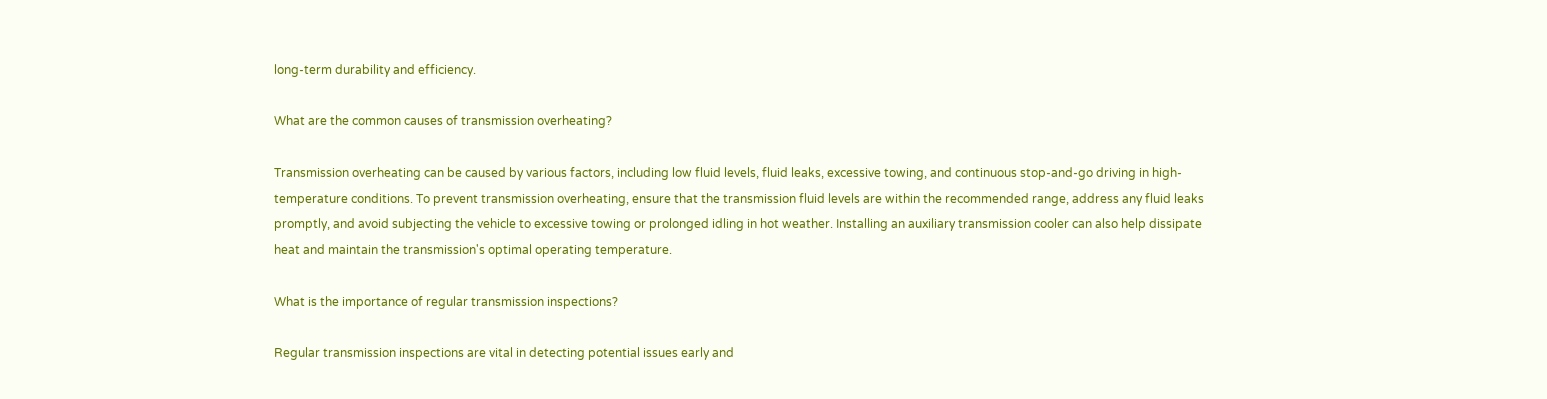long-term durability and efficiency.

What are the common causes of transmission overheating?

Transmission overheating can be caused by various factors, including low fluid levels, fluid leaks, excessive towing, and continuous stop-and-go driving in high-temperature conditions. To prevent transmission overheating, ensure that the transmission fluid levels are within the recommended range, address any fluid leaks promptly, and avoid subjecting the vehicle to excessive towing or prolonged idling in hot weather. Installing an auxiliary transmission cooler can also help dissipate heat and maintain the transmission's optimal operating temperature.

What is the importance of regular transmission inspections?

Regular transmission inspections are vital in detecting potential issues early and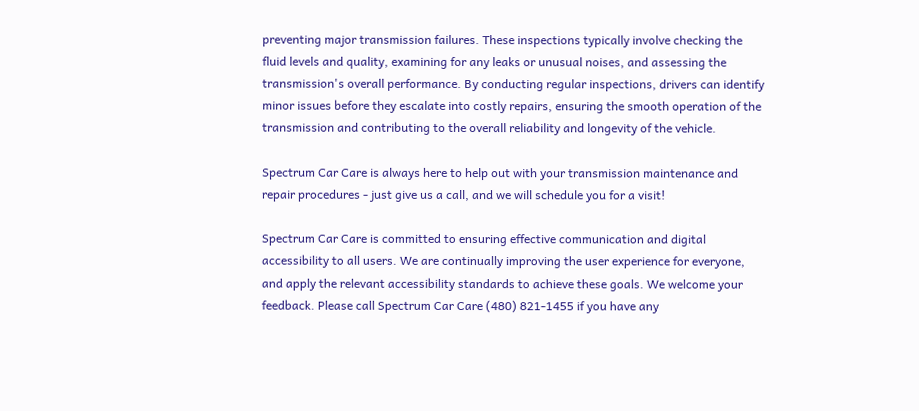preventing major transmission failures. These inspections typically involve checking the fluid levels and quality, examining for any leaks or unusual noises, and assessing the transmission's overall performance. By conducting regular inspections, drivers can identify minor issues before they escalate into costly repairs, ensuring the smooth operation of the transmission and contributing to the overall reliability and longevity of the vehicle.

Spectrum Car Care is always here to help out with your transmission maintenance and repair procedures - just give us a call, and we will schedule you for a visit!

Spectrum Car Care is committed to ensuring effective communication and digital accessibility to all users. We are continually improving the user experience for everyone, and apply the relevant accessibility standards to achieve these goals. We welcome your feedback. Please call Spectrum Car Care (480) 821-1455 if you have any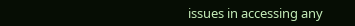issues in accessing any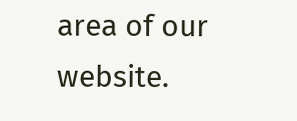area of our website.